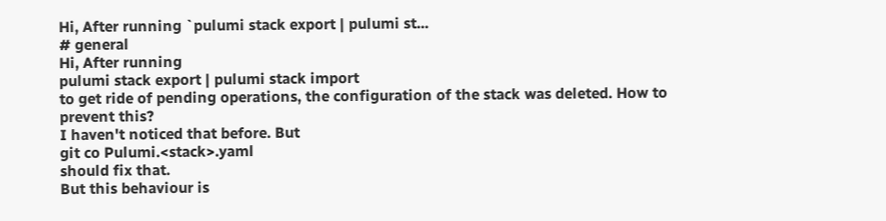Hi, After running `pulumi stack export | pulumi st...
# general
Hi, After running
pulumi stack export | pulumi stack import
to get ride of pending operations, the configuration of the stack was deleted. How to prevent this?
I haven't noticed that before. But
git co Pulumi.<stack>.yaml
should fix that.
But this behaviour is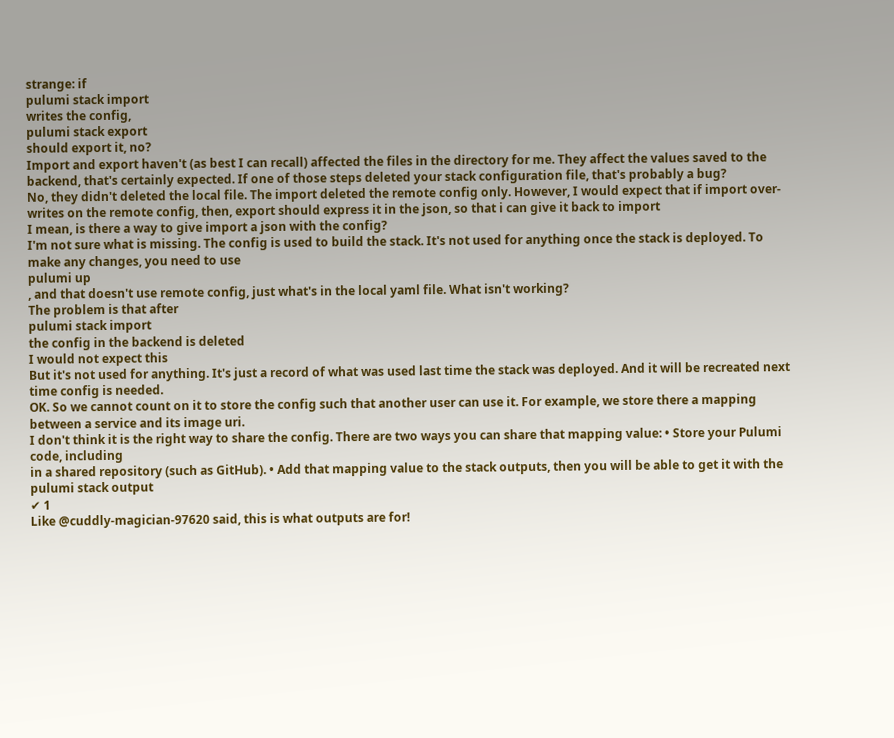strange: if
pulumi stack import
writes the config,
pulumi stack export
should export it, no?
Import and export haven't (as best I can recall) affected the files in the directory for me. They affect the values saved to the backend, that's certainly expected. If one of those steps deleted your stack configuration file, that's probably a bug?
No, they didn't deleted the local file. The import deleted the remote config only. However, I would expect that if import over-writes on the remote config, then, export should express it in the json, so that i can give it back to import
I mean, is there a way to give import a json with the config?
I'm not sure what is missing. The config is used to build the stack. It's not used for anything once the stack is deployed. To make any changes, you need to use
pulumi up
, and that doesn't use remote config, just what's in the local yaml file. What isn't working?
The problem is that after
pulumi stack import
the config in the backend is deleted
I would not expect this
But it's not used for anything. It's just a record of what was used last time the stack was deployed. And it will be recreated next time config is needed.
OK. So we cannot count on it to store the config such that another user can use it. For example, we store there a mapping between a service and its image uri.
I don't think it is the right way to share the config. There are two ways you can share that mapping value: • Store your Pulumi code, including
in a shared repository (such as GitHub). • Add that mapping value to the stack outputs, then you will be able to get it with the
pulumi stack output
✔ 1
Like @cuddly-magician-97620 said, this is what outputs are for!